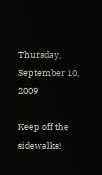Thursday, September 10, 2009

Keep off the sidewalks!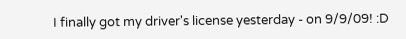I finally got my driver's license yesterday - on 9/9/09! :D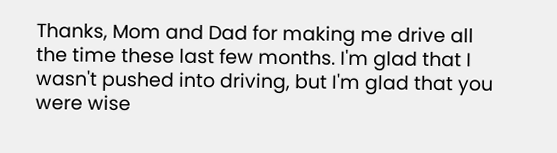Thanks, Mom and Dad for making me drive all the time these last few months. I'm glad that I wasn't pushed into driving, but I'm glad that you were wise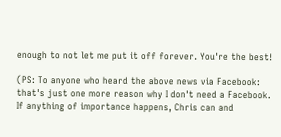enough to not let me put it off forever. You're the best!

(PS: To anyone who heard the above news via Facebook: that's just one more reason why I don't need a Facebook. If anything of importance happens, Chris can and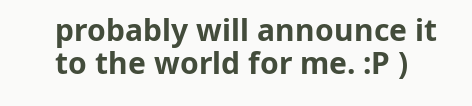probably will announce it to the world for me. :P )